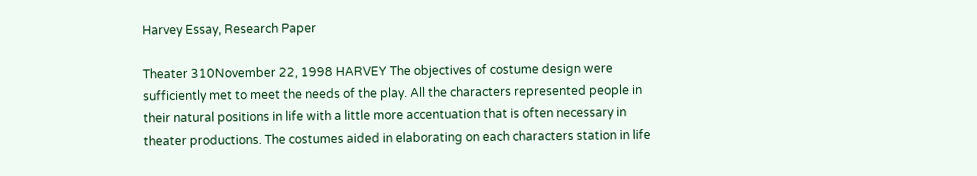Harvey Essay, Research Paper

Theater 310November 22, 1998 HARVEY The objectives of costume design were sufficiently met to meet the needs of the play. All the characters represented people in their natural positions in life with a little more accentuation that is often necessary in theater productions. The costumes aided in elaborating on each characters station in life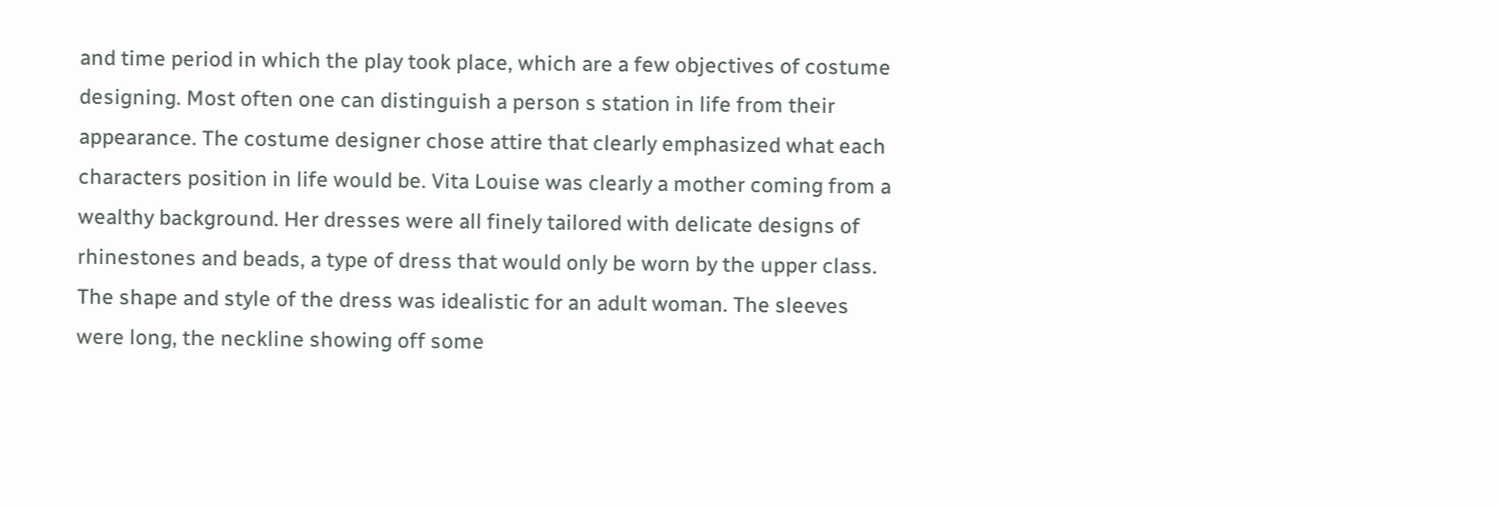and time period in which the play took place, which are a few objectives of costume designing. Most often one can distinguish a person s station in life from their appearance. The costume designer chose attire that clearly emphasized what each characters position in life would be. Vita Louise was clearly a mother coming from a wealthy background. Her dresses were all finely tailored with delicate designs of rhinestones and beads, a type of dress that would only be worn by the upper class. The shape and style of the dress was idealistic for an adult woman. The sleeves were long, the neckline showing off some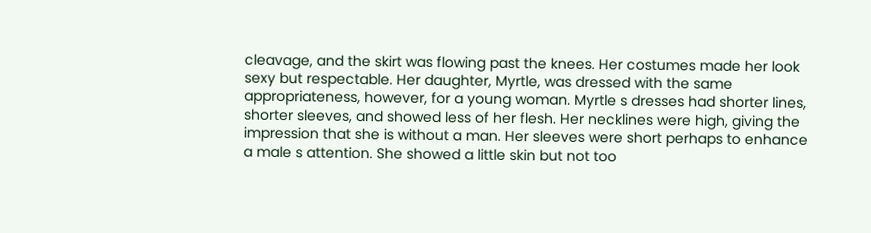cleavage, and the skirt was flowing past the knees. Her costumes made her look sexy but respectable. Her daughter, Myrtle, was dressed with the same appropriateness, however, for a young woman. Myrtle s dresses had shorter lines, shorter sleeves, and showed less of her flesh. Her necklines were high, giving the impression that she is without a man. Her sleeves were short perhaps to enhance a male s attention. She showed a little skin but not too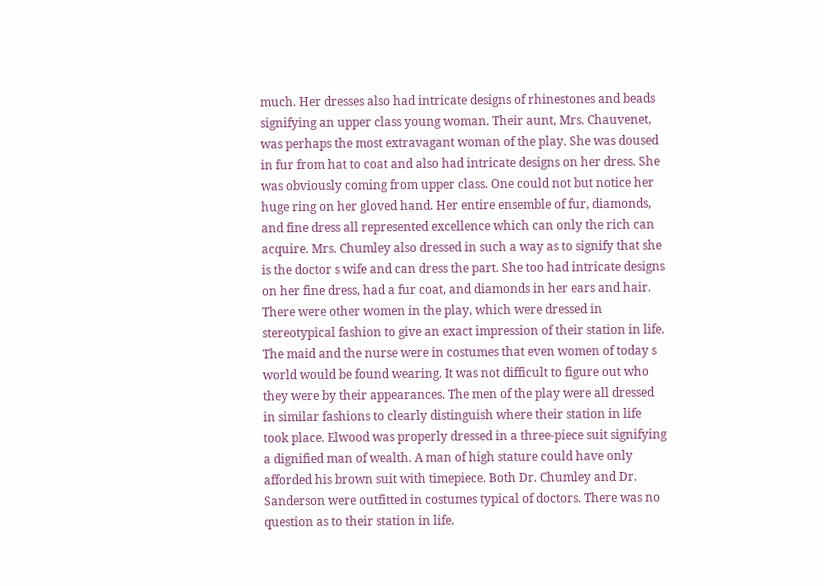much. Her dresses also had intricate designs of rhinestones and beads signifying an upper class young woman. Their aunt, Mrs. Chauvenet, was perhaps the most extravagant woman of the play. She was doused in fur from hat to coat and also had intricate designs on her dress. She was obviously coming from upper class. One could not but notice her huge ring on her gloved hand. Her entire ensemble of fur, diamonds, and fine dress all represented excellence which can only the rich can acquire. Mrs. Chumley also dressed in such a way as to signify that she is the doctor s wife and can dress the part. She too had intricate designs on her fine dress, had a fur coat, and diamonds in her ears and hair. There were other women in the play, which were dressed in stereotypical fashion to give an exact impression of their station in life. The maid and the nurse were in costumes that even women of today s world would be found wearing. It was not difficult to figure out who they were by their appearances. The men of the play were all dressed in similar fashions to clearly distinguish where their station in life took place. Elwood was properly dressed in a three-piece suit signifying a dignified man of wealth. A man of high stature could have only afforded his brown suit with timepiece. Both Dr. Chumley and Dr. Sanderson were outfitted in costumes typical of doctors. There was no question as to their station in life.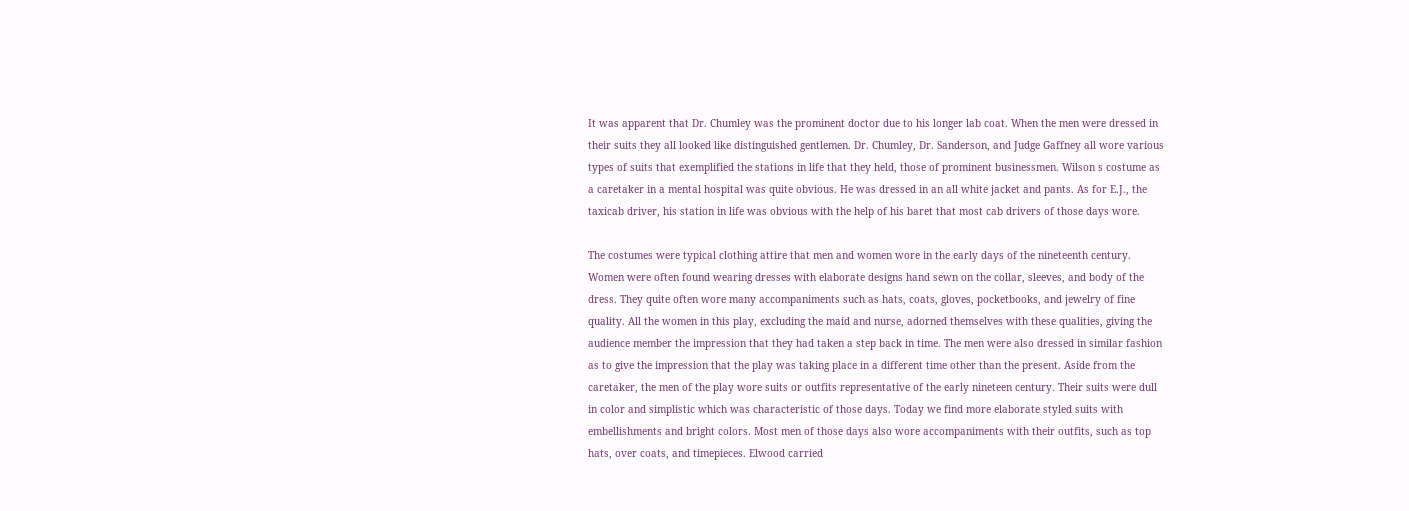It was apparent that Dr. Chumley was the prominent doctor due to his longer lab coat. When the men were dressed in their suits they all looked like distinguished gentlemen. Dr. Chumley, Dr. Sanderson, and Judge Gaffney all wore various types of suits that exemplified the stations in life that they held, those of prominent businessmen. Wilson s costume as a caretaker in a mental hospital was quite obvious. He was dressed in an all white jacket and pants. As for E.J., the taxicab driver, his station in life was obvious with the help of his baret that most cab drivers of those days wore.

The costumes were typical clothing attire that men and women wore in the early days of the nineteenth century. Women were often found wearing dresses with elaborate designs hand sewn on the collar, sleeves, and body of the dress. They quite often wore many accompaniments such as hats, coats, gloves, pocketbooks, and jewelry of fine quality. All the women in this play, excluding the maid and nurse, adorned themselves with these qualities, giving the audience member the impression that they had taken a step back in time. The men were also dressed in similar fashion as to give the impression that the play was taking place in a different time other than the present. Aside from the caretaker, the men of the play wore suits or outfits representative of the early nineteen century. Their suits were dull in color and simplistic which was characteristic of those days. Today we find more elaborate styled suits with embellishments and bright colors. Most men of those days also wore accompaniments with their outfits, such as top hats, over coats, and timepieces. Elwood carried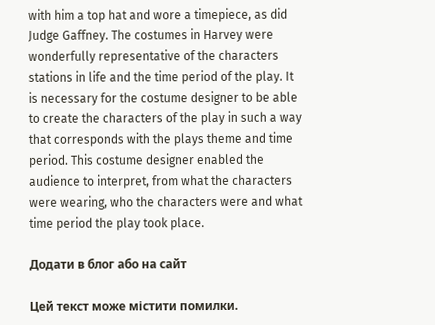with him a top hat and wore a timepiece, as did Judge Gaffney. The costumes in Harvey were wonderfully representative of the characters stations in life and the time period of the play. It is necessary for the costume designer to be able to create the characters of the play in such a way that corresponds with the plays theme and time period. This costume designer enabled the audience to interpret, from what the characters were wearing, who the characters were and what time period the play took place.

Додати в блог або на сайт

Цей текст може містити помилки.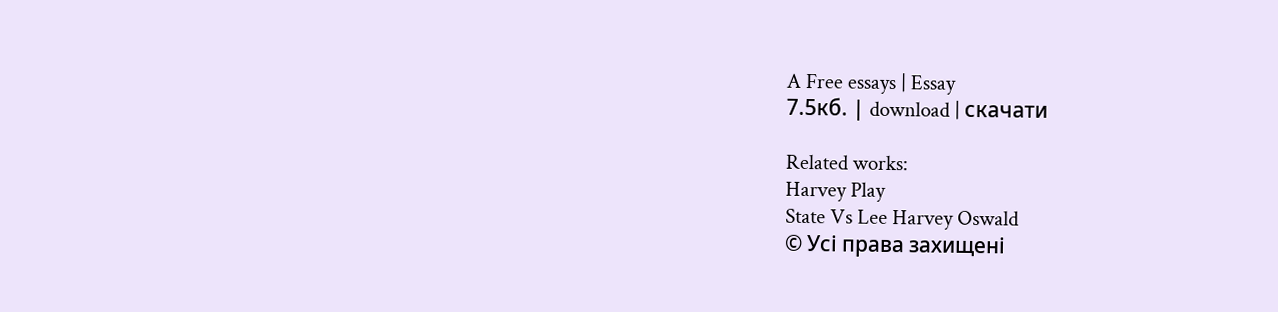A Free essays | Essay
7.5кб. | download | скачати

Related works:
Harvey Play
State Vs Lee Harvey Oswald
© Усі права захищені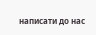написати до нас